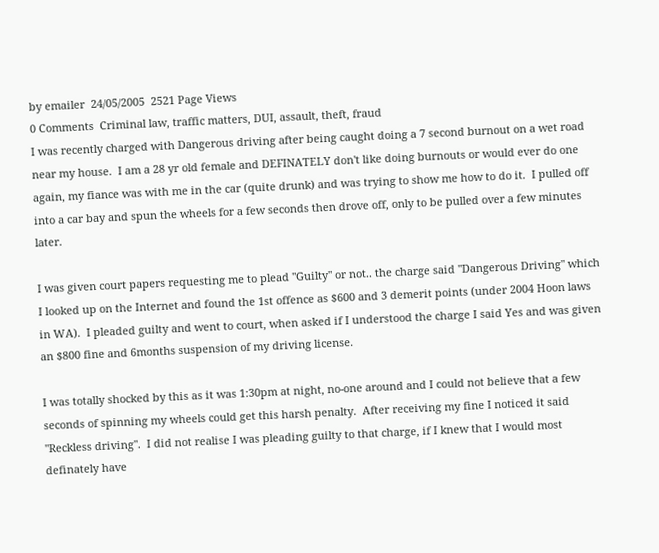by emailer  24/05/2005  2521 Page Views
0 Comments  Criminal law, traffic matters, DUI, assault, theft, fraud
I was recently charged with Dangerous driving after being caught doing a 7 second burnout on a wet road near my house.  I am a 28 yr old female and DEFINATELY don't like doing burnouts or would ever do one again, my fiance was with me in the car (quite drunk) and was trying to show me how to do it.  I pulled off into a car bay and spun the wheels for a few seconds then drove off, only to be pulled over a few minutes later.

I was given court papers requesting me to plead "Guilty" or not.. the charge said "Dangerous Driving" which I looked up on the Internet and found the 1st offence as $600 and 3 demerit points (under 2004 Hoon laws in WA).  I pleaded guilty and went to court, when asked if I understood the charge I said Yes and was given an $800 fine and 6months suspension of my driving license.

I was totally shocked by this as it was 1:30pm at night, no-one around and I could not believe that a few seconds of spinning my wheels could get this harsh penalty.  After receiving my fine I noticed it said "Reckless driving".  I did not realise I was pleading guilty to that charge, if I knew that I would most definately have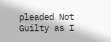pleaded Not Guilty as I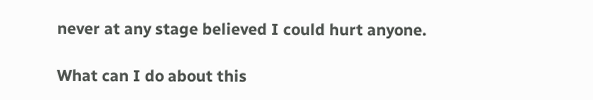never at any stage believed I could hurt anyone.

What can I do about this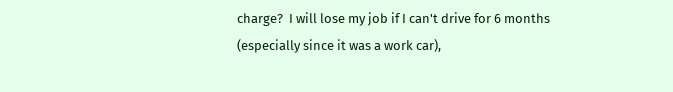charge?  I will lose my job if I can't drive for 6 months (especially since it was a work car),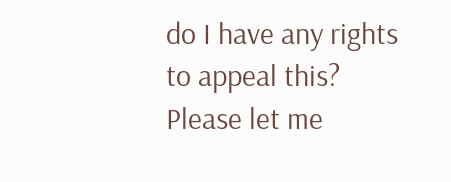do I have any rights to appeal this?  Please let me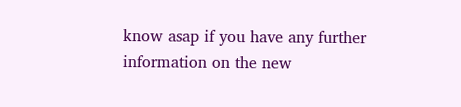know asap if you have any further information on the new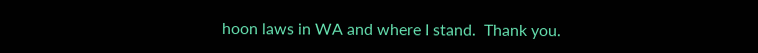hoon laws in WA and where I stand.  Thank you.